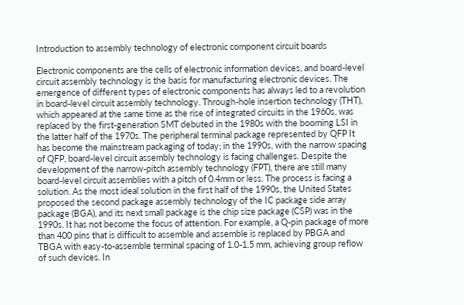Introduction to assembly technology of electronic component circuit boards

Electronic components are the cells of electronic information devices, and board-level circuit assembly technology is the basis for manufacturing electronic devices. The emergence of different types of electronic components has always led to a revolution in board-level circuit assembly technology. Through-hole insertion technology (THT), which appeared at the same time as the rise of integrated circuits in the 1960s, was replaced by the first-generation SMT debuted in the 1980s with the booming LSI in the latter half of the 1970s. The peripheral terminal package represented by QFP It has become the mainstream packaging of today; in the 1990s, with the narrow spacing of QFP, board-level circuit assembly technology is facing challenges. Despite the development of the narrow-pitch assembly technology (FPT), there are still many board-level circuit assemblies with a pitch of 0.4mm or less. The process is facing a solution. As the most ideal solution in the first half of the 1990s, the United States proposed the second package assembly technology of the IC package side array package (BGA), and its next small package is the chip size package (CSP) was in the 1990s. It has not become the focus of attention. For example, a Q-pin package of more than 400 pins that is difficult to assemble and assemble is replaced by PBGA and TBGA with easy-to-assemble terminal spacing of 1.0-1.5 mm, achieving group reflow of such devices. In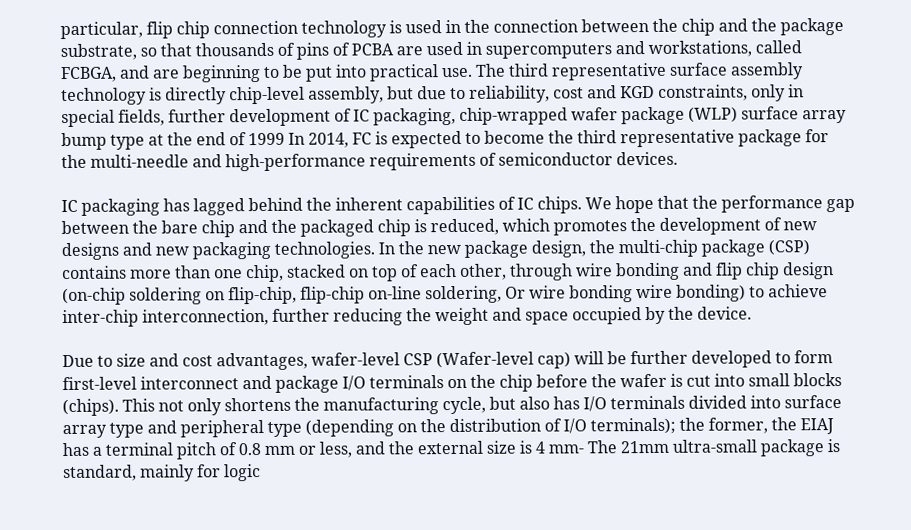particular, flip chip connection technology is used in the connection between the chip and the package substrate, so that thousands of pins of PCBA are used in supercomputers and workstations, called FCBGA, and are beginning to be put into practical use. The third representative surface assembly technology is directly chip-level assembly, but due to reliability, cost and KGD constraints, only in special fields, further development of IC packaging, chip-wrapped wafer package (WLP) surface array bump type at the end of 1999 In 2014, FC is expected to become the third representative package for the multi-needle and high-performance requirements of semiconductor devices.

IC packaging has lagged behind the inherent capabilities of IC chips. We hope that the performance gap between the bare chip and the packaged chip is reduced, which promotes the development of new designs and new packaging technologies. In the new package design, the multi-chip package (CSP) contains more than one chip, stacked on top of each other, through wire bonding and flip chip design (on-chip soldering on flip-chip, flip-chip on-line soldering, Or wire bonding wire bonding) to achieve inter-chip interconnection, further reducing the weight and space occupied by the device.

Due to size and cost advantages, wafer-level CSP (Wafer-level cap) will be further developed to form first-level interconnect and package I/O terminals on the chip before the wafer is cut into small blocks (chips). This not only shortens the manufacturing cycle, but also has I/O terminals divided into surface array type and peripheral type (depending on the distribution of I/O terminals); the former, the EIAJ has a terminal pitch of 0.8 mm or less, and the external size is 4 mm- The 21mm ultra-small package is standard, mainly for logic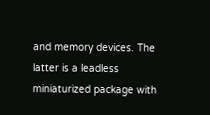and memory devices. The latter is a leadless miniaturized package with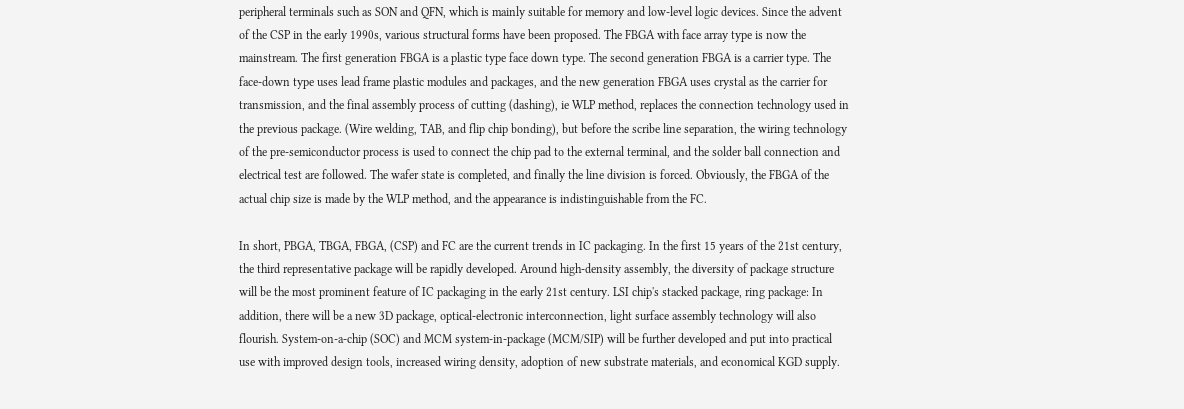peripheral terminals such as SON and QFN, which is mainly suitable for memory and low-level logic devices. Since the advent of the CSP in the early 1990s, various structural forms have been proposed. The FBGA with face array type is now the mainstream. The first generation FBGA is a plastic type face down type. The second generation FBGA is a carrier type. The face-down type uses lead frame plastic modules and packages, and the new generation FBGA uses crystal as the carrier for transmission, and the final assembly process of cutting (dashing), ie WLP method, replaces the connection technology used in the previous package. (Wire welding, TAB, and flip chip bonding), but before the scribe line separation, the wiring technology of the pre-semiconductor process is used to connect the chip pad to the external terminal, and the solder ball connection and electrical test are followed. The wafer state is completed, and finally the line division is forced. Obviously, the FBGA of the actual chip size is made by the WLP method, and the appearance is indistinguishable from the FC.

In short, PBGA, TBGA, FBGA, (CSP) and FC are the current trends in IC packaging. In the first 15 years of the 21st century, the third representative package will be rapidly developed. Around high-density assembly, the diversity of package structure will be the most prominent feature of IC packaging in the early 21st century. LSI chip's stacked package, ring package: In addition, there will be a new 3D package, optical-electronic interconnection, light surface assembly technology will also flourish. System-on-a-chip (SOC) and MCM system-in-package (MCM/SIP) will be further developed and put into practical use with improved design tools, increased wiring density, adoption of new substrate materials, and economical KGD supply.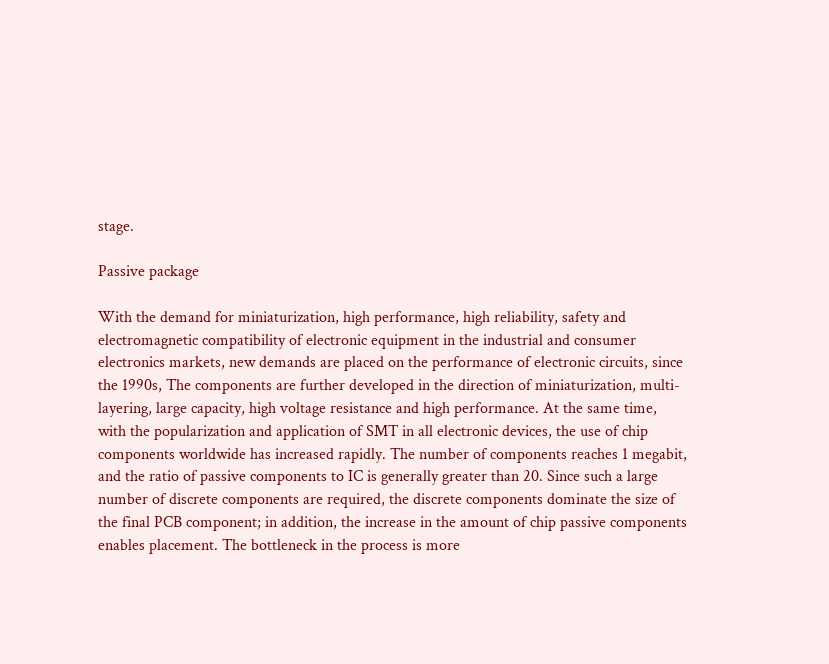stage.

Passive package

With the demand for miniaturization, high performance, high reliability, safety and electromagnetic compatibility of electronic equipment in the industrial and consumer electronics markets, new demands are placed on the performance of electronic circuits, since the 1990s, The components are further developed in the direction of miniaturization, multi-layering, large capacity, high voltage resistance and high performance. At the same time, with the popularization and application of SMT in all electronic devices, the use of chip components worldwide has increased rapidly. The number of components reaches 1 megabit, and the ratio of passive components to IC is generally greater than 20. Since such a large number of discrete components are required, the discrete components dominate the size of the final PCB component; in addition, the increase in the amount of chip passive components enables placement. The bottleneck in the process is more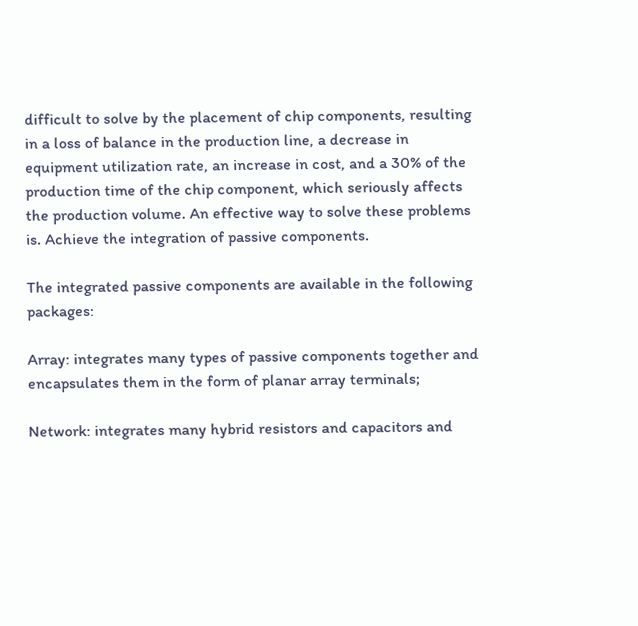difficult to solve by the placement of chip components, resulting in a loss of balance in the production line, a decrease in equipment utilization rate, an increase in cost, and a 30% of the production time of the chip component, which seriously affects the production volume. An effective way to solve these problems is. Achieve the integration of passive components.

The integrated passive components are available in the following packages:

Array: integrates many types of passive components together and encapsulates them in the form of planar array terminals;

Network: integrates many hybrid resistors and capacitors and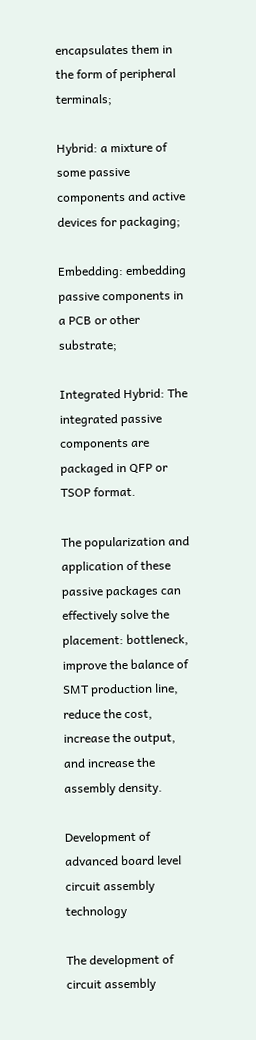encapsulates them in the form of peripheral terminals;

Hybrid: a mixture of some passive components and active devices for packaging;

Embedding: embedding passive components in a PCB or other substrate;

Integrated Hybrid: The integrated passive components are packaged in QFP or TSOP format.

The popularization and application of these passive packages can effectively solve the placement: bottleneck, improve the balance of SMT production line, reduce the cost, increase the output, and increase the assembly density.

Development of advanced board level circuit assembly technology

The development of circuit assembly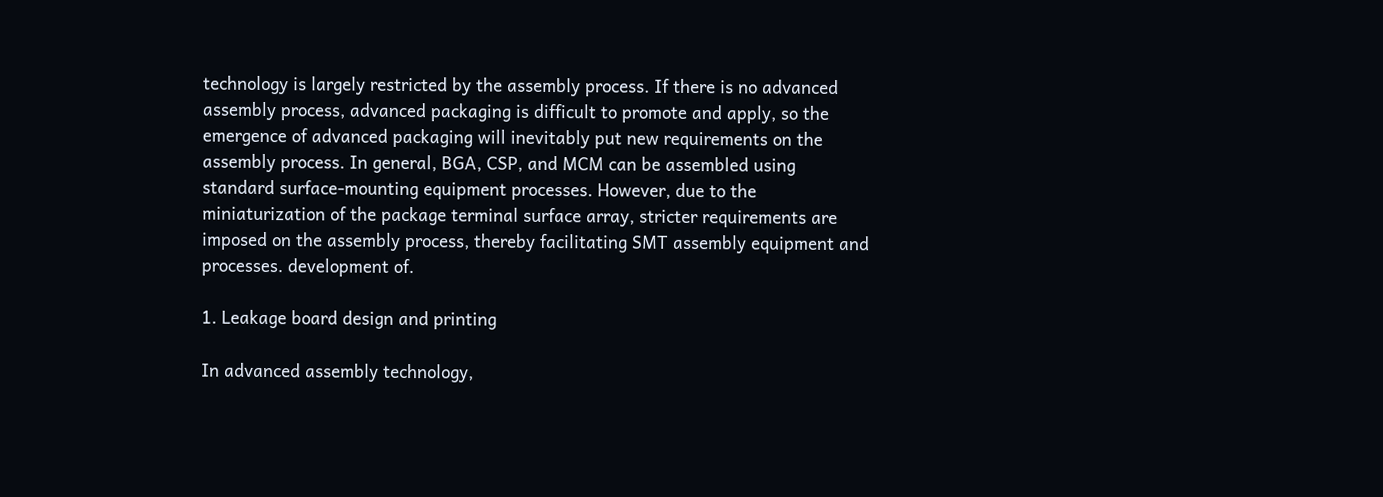technology is largely restricted by the assembly process. If there is no advanced assembly process, advanced packaging is difficult to promote and apply, so the emergence of advanced packaging will inevitably put new requirements on the assembly process. In general, BGA, CSP, and MCM can be assembled using standard surface-mounting equipment processes. However, due to the miniaturization of the package terminal surface array, stricter requirements are imposed on the assembly process, thereby facilitating SMT assembly equipment and processes. development of.

1. Leakage board design and printing

In advanced assembly technology,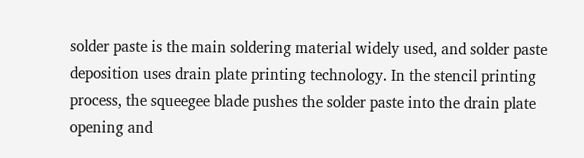solder paste is the main soldering material widely used, and solder paste deposition uses drain plate printing technology. In the stencil printing process, the squeegee blade pushes the solder paste into the drain plate opening and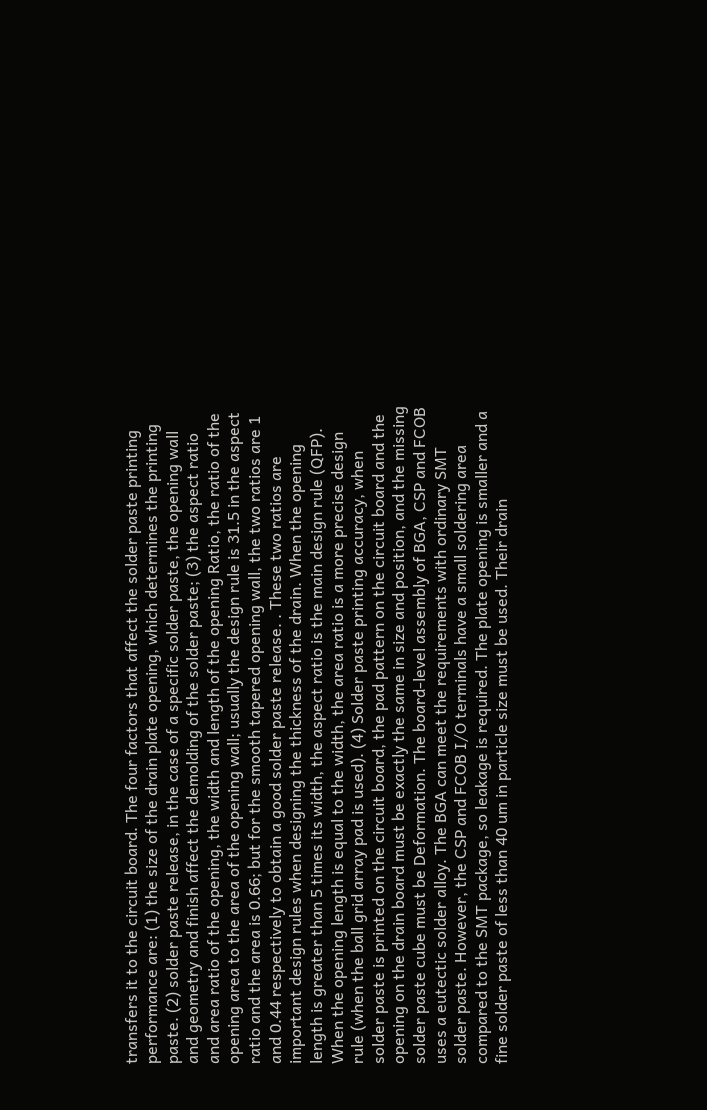transfers it to the circuit board. The four factors that affect the solder paste printing performance are: (1) the size of the drain plate opening, which determines the printing paste. (2) solder paste release, in the case of a specific solder paste, the opening wall and geometry and finish affect the demolding of the solder paste; (3) the aspect ratio and area ratio of the opening, the width and length of the opening Ratio, the ratio of the opening area to the area of the opening wall; usually the design rule is 31.5 in the aspect ratio and the area is 0.66; but for the smooth tapered opening wall, the two ratios are 1 and 0.44 respectively to obtain a good solder paste release. . These two ratios are important design rules when designing the thickness of the drain. When the opening length is greater than 5 times its width, the aspect ratio is the main design rule (QFP). When the opening length is equal to the width, the area ratio is a more precise design rule (when the ball grid array pad is used). (4) Solder paste printing accuracy, when solder paste is printed on the circuit board, the pad pattern on the circuit board and the opening on the drain board must be exactly the same in size and position, and the missing solder paste cube must be Deformation. The board-level assembly of BGA, CSP and FCOB uses a eutectic solder alloy. The BGA can meet the requirements with ordinary SMT solder paste. However, the CSP and FCOB I/O terminals have a small soldering area compared to the SMT package, so leakage is required. The plate opening is smaller and a fine solder paste of less than 40 um in particle size must be used. Their drain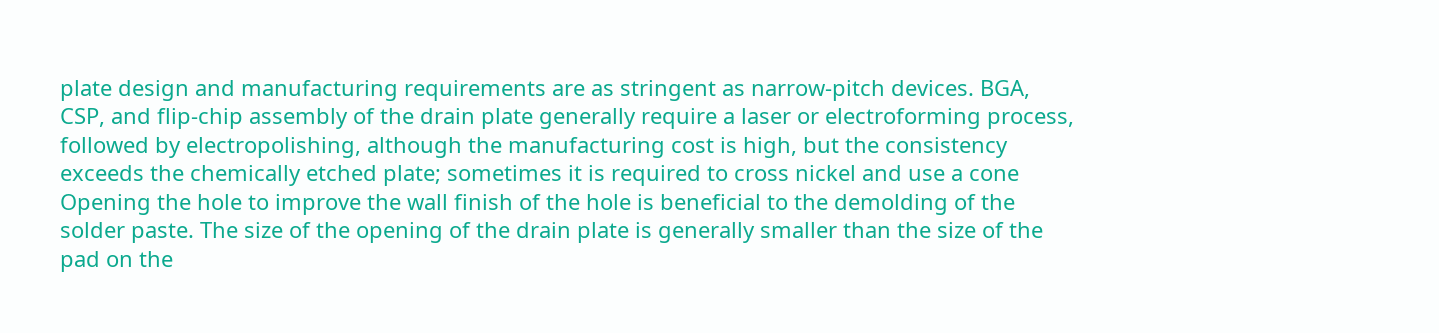plate design and manufacturing requirements are as stringent as narrow-pitch devices. BGA, CSP, and flip-chip assembly of the drain plate generally require a laser or electroforming process, followed by electropolishing, although the manufacturing cost is high, but the consistency exceeds the chemically etched plate; sometimes it is required to cross nickel and use a cone Opening the hole to improve the wall finish of the hole is beneficial to the demolding of the solder paste. The size of the opening of the drain plate is generally smaller than the size of the pad on the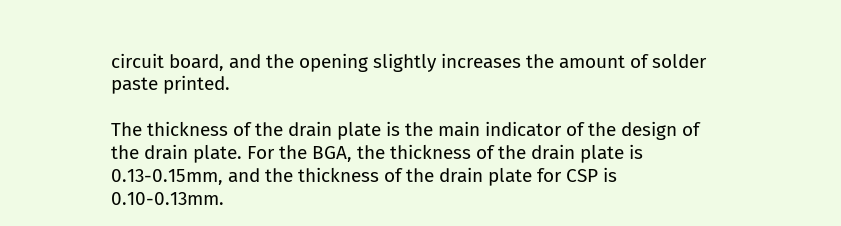circuit board, and the opening slightly increases the amount of solder paste printed.

The thickness of the drain plate is the main indicator of the design of the drain plate. For the BGA, the thickness of the drain plate is 0.13-0.15mm, and the thickness of the drain plate for CSP is 0.10-0.13mm.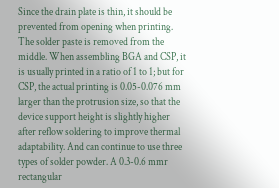Since the drain plate is thin, it should be prevented from opening when printing. The solder paste is removed from the middle. When assembling BGA and CSP, it is usually printed in a ratio of 1 to 1; but for CSP, the actual printing is 0.05-0.076 mm larger than the protrusion size, so that the device support height is slightly higher after reflow soldering to improve thermal adaptability. And can continue to use three types of solder powder. A 0.3-0.6 mmr rectangular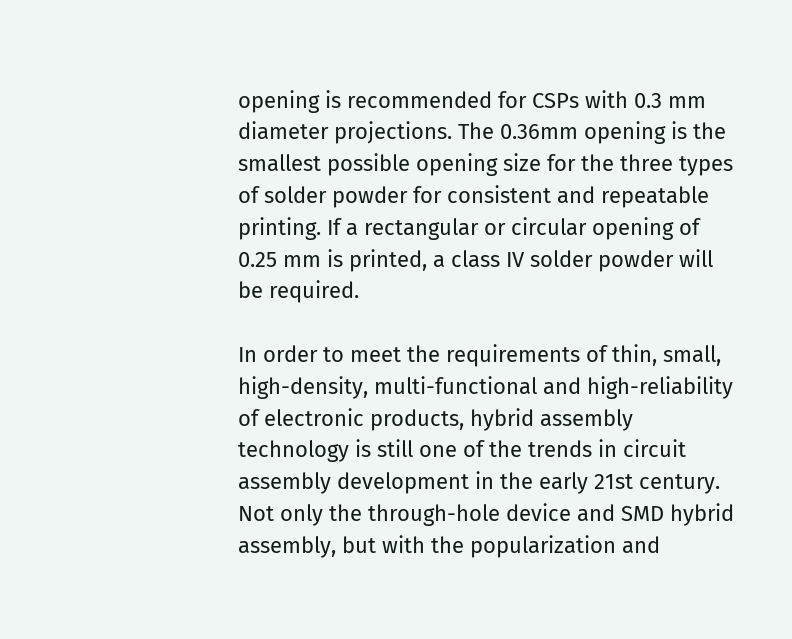opening is recommended for CSPs with 0.3 mm diameter projections. The 0.36mm opening is the smallest possible opening size for the three types of solder powder for consistent and repeatable printing. If a rectangular or circular opening of 0.25 mm is printed, a class IV solder powder will be required.

In order to meet the requirements of thin, small, high-density, multi-functional and high-reliability of electronic products, hybrid assembly technology is still one of the trends in circuit assembly development in the early 21st century. Not only the through-hole device and SMD hybrid assembly, but with the popularization and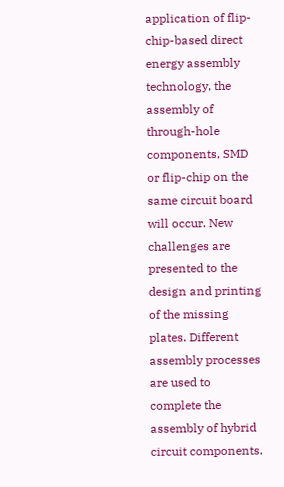application of flip-chip-based direct energy assembly technology, the assembly of through-hole components, SMD or flip-chip on the same circuit board will occur. New challenges are presented to the design and printing of the missing plates. Different assembly processes are used to complete the assembly of hybrid circuit components.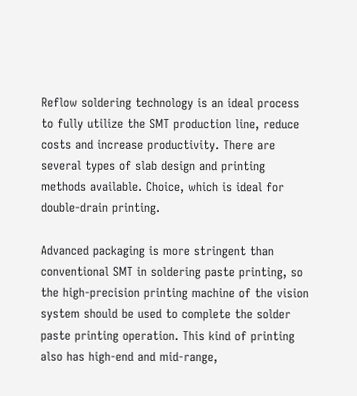Reflow soldering technology is an ideal process to fully utilize the SMT production line, reduce costs and increase productivity. There are several types of slab design and printing methods available. Choice, which is ideal for double-drain printing.

Advanced packaging is more stringent than conventional SMT in soldering paste printing, so the high-precision printing machine of the vision system should be used to complete the solder paste printing operation. This kind of printing also has high-end and mid-range,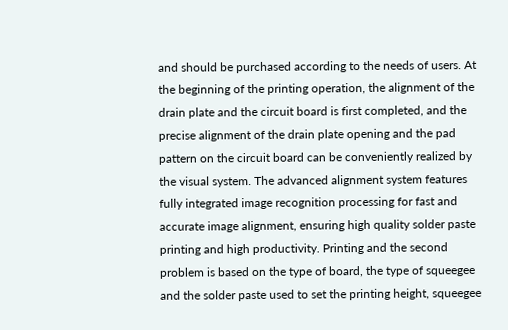and should be purchased according to the needs of users. At the beginning of the printing operation, the alignment of the drain plate and the circuit board is first completed, and the precise alignment of the drain plate opening and the pad pattern on the circuit board can be conveniently realized by the visual system. The advanced alignment system features fully integrated image recognition processing for fast and accurate image alignment, ensuring high quality solder paste printing and high productivity. Printing and the second problem is based on the type of board, the type of squeegee and the solder paste used to set the printing height, squeegee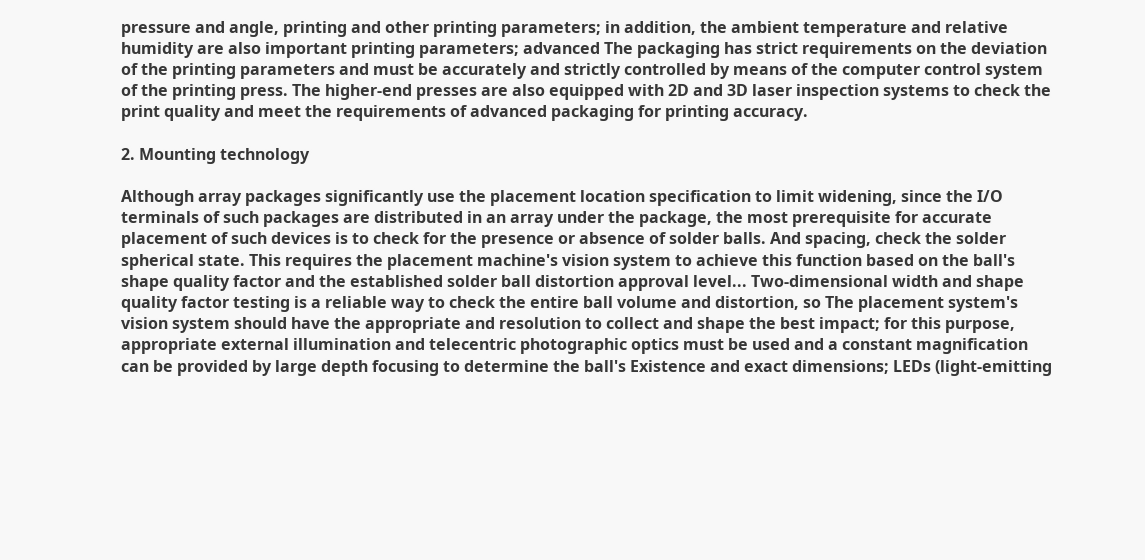pressure and angle, printing and other printing parameters; in addition, the ambient temperature and relative humidity are also important printing parameters; advanced The packaging has strict requirements on the deviation of the printing parameters and must be accurately and strictly controlled by means of the computer control system of the printing press. The higher-end presses are also equipped with 2D and 3D laser inspection systems to check the print quality and meet the requirements of advanced packaging for printing accuracy.

2. Mounting technology

Although array packages significantly use the placement location specification to limit widening, since the I/O terminals of such packages are distributed in an array under the package, the most prerequisite for accurate placement of such devices is to check for the presence or absence of solder balls. And spacing, check the solder spherical state. This requires the placement machine's vision system to achieve this function based on the ball's shape quality factor and the established solder ball distortion approval level... Two-dimensional width and shape quality factor testing is a reliable way to check the entire ball volume and distortion, so The placement system's vision system should have the appropriate and resolution to collect and shape the best impact; for this purpose, appropriate external illumination and telecentric photographic optics must be used and a constant magnification can be provided by large depth focusing to determine the ball's Existence and exact dimensions; LEDs (light-emitting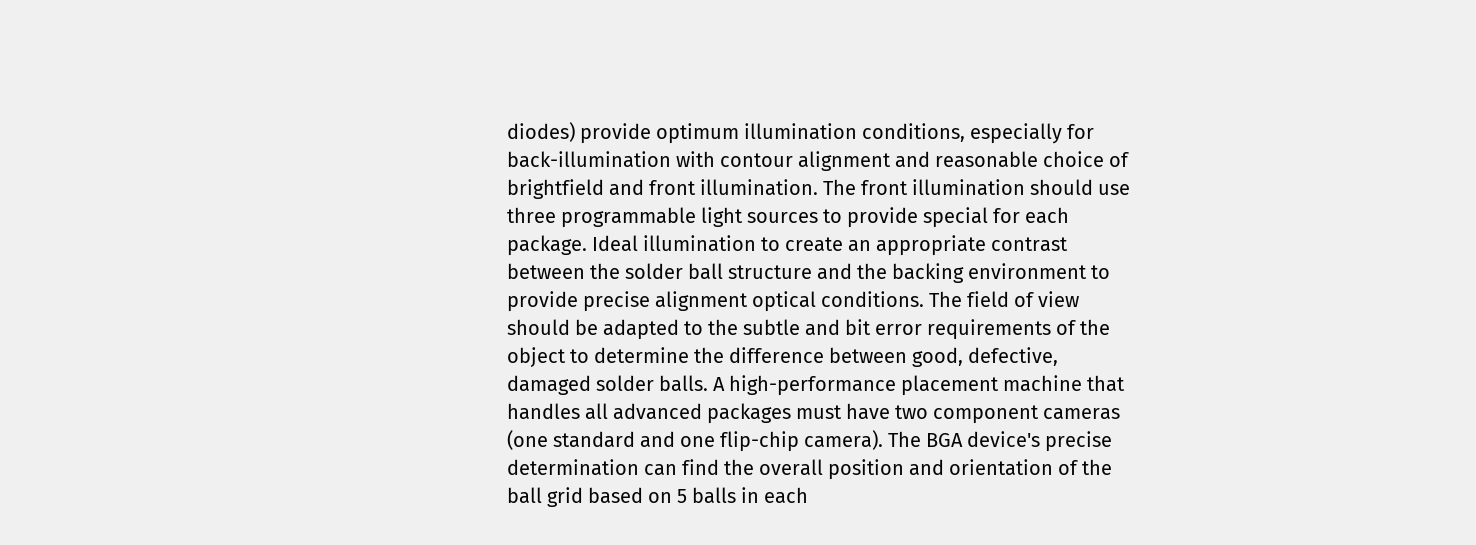diodes) provide optimum illumination conditions, especially for back-illumination with contour alignment and reasonable choice of brightfield and front illumination. The front illumination should use three programmable light sources to provide special for each package. Ideal illumination to create an appropriate contrast between the solder ball structure and the backing environment to provide precise alignment optical conditions. The field of view should be adapted to the subtle and bit error requirements of the object to determine the difference between good, defective, damaged solder balls. A high-performance placement machine that handles all advanced packages must have two component cameras (one standard and one flip-chip camera). The BGA device's precise determination can find the overall position and orientation of the ball grid based on 5 balls in each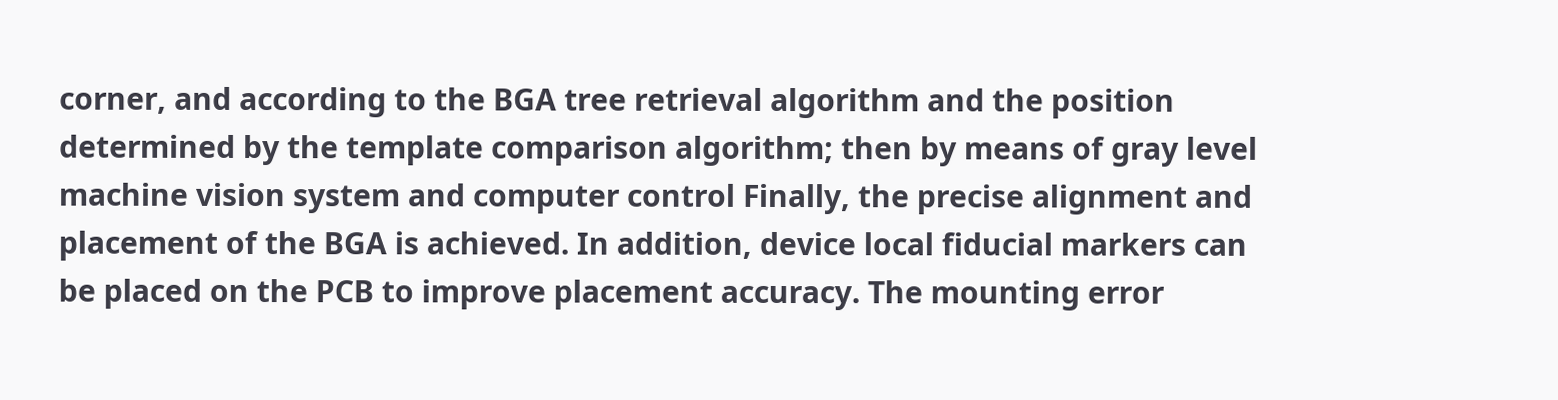corner, and according to the BGA tree retrieval algorithm and the position determined by the template comparison algorithm; then by means of gray level machine vision system and computer control Finally, the precise alignment and placement of the BGA is achieved. In addition, device local fiducial markers can be placed on the PCB to improve placement accuracy. The mounting error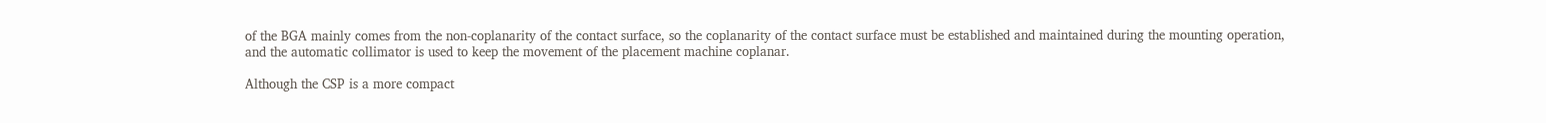of the BGA mainly comes from the non-coplanarity of the contact surface, so the coplanarity of the contact surface must be established and maintained during the mounting operation, and the automatic collimator is used to keep the movement of the placement machine coplanar.

Although the CSP is a more compact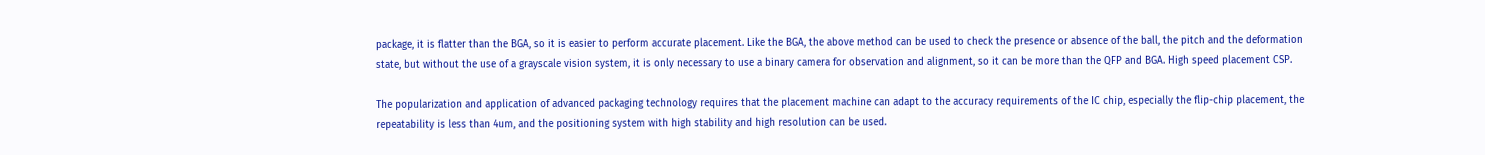package, it is flatter than the BGA, so it is easier to perform accurate placement. Like the BGA, the above method can be used to check the presence or absence of the ball, the pitch and the deformation state, but without the use of a grayscale vision system, it is only necessary to use a binary camera for observation and alignment, so it can be more than the QFP and BGA. High speed placement CSP.

The popularization and application of advanced packaging technology requires that the placement machine can adapt to the accuracy requirements of the IC chip, especially the flip-chip placement, the repeatability is less than 4um, and the positioning system with high stability and high resolution can be used.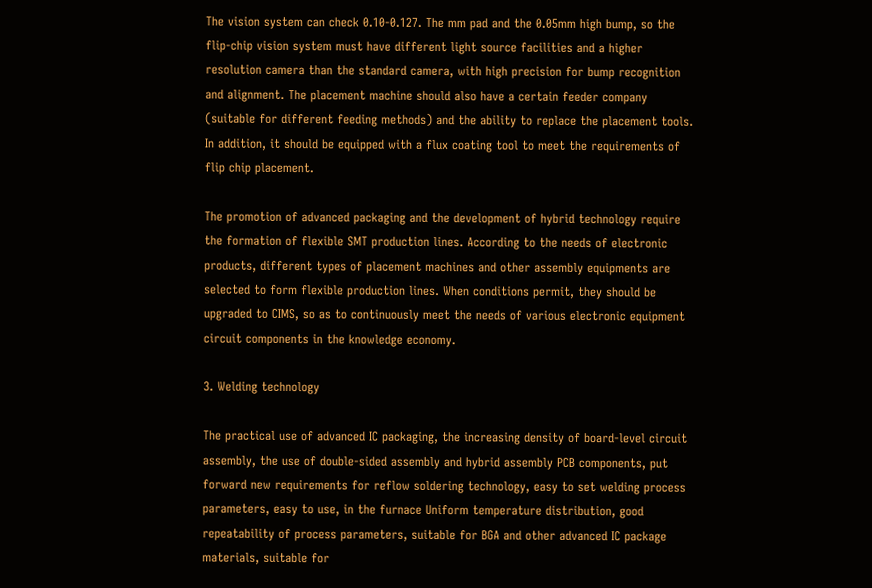The vision system can check 0.10-0.127. The mm pad and the 0.05mm high bump, so the flip-chip vision system must have different light source facilities and a higher resolution camera than the standard camera, with high precision for bump recognition and alignment. The placement machine should also have a certain feeder company (suitable for different feeding methods) and the ability to replace the placement tools. In addition, it should be equipped with a flux coating tool to meet the requirements of flip chip placement.

The promotion of advanced packaging and the development of hybrid technology require the formation of flexible SMT production lines. According to the needs of electronic products, different types of placement machines and other assembly equipments are selected to form flexible production lines. When conditions permit, they should be upgraded to CIMS, so as to continuously meet the needs of various electronic equipment circuit components in the knowledge economy.

3. Welding technology

The practical use of advanced IC packaging, the increasing density of board-level circuit assembly, the use of double-sided assembly and hybrid assembly PCB components, put forward new requirements for reflow soldering technology, easy to set welding process parameters, easy to use, in the furnace Uniform temperature distribution, good repeatability of process parameters, suitable for BGA and other advanced IC package materials, suitable for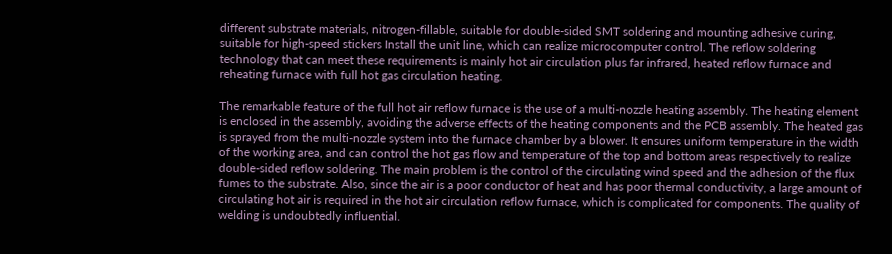different substrate materials, nitrogen-fillable, suitable for double-sided SMT soldering and mounting adhesive curing, suitable for high-speed stickers Install the unit line, which can realize microcomputer control. The reflow soldering technology that can meet these requirements is mainly hot air circulation plus far infrared, heated reflow furnace and reheating furnace with full hot gas circulation heating.

The remarkable feature of the full hot air reflow furnace is the use of a multi-nozzle heating assembly. The heating element is enclosed in the assembly, avoiding the adverse effects of the heating components and the PCB assembly. The heated gas is sprayed from the multi-nozzle system into the furnace chamber by a blower. It ensures uniform temperature in the width of the working area, and can control the hot gas flow and temperature of the top and bottom areas respectively to realize double-sided reflow soldering. The main problem is the control of the circulating wind speed and the adhesion of the flux fumes to the substrate. Also, since the air is a poor conductor of heat and has poor thermal conductivity, a large amount of circulating hot air is required in the hot air circulation reflow furnace, which is complicated for components. The quality of welding is undoubtedly influential.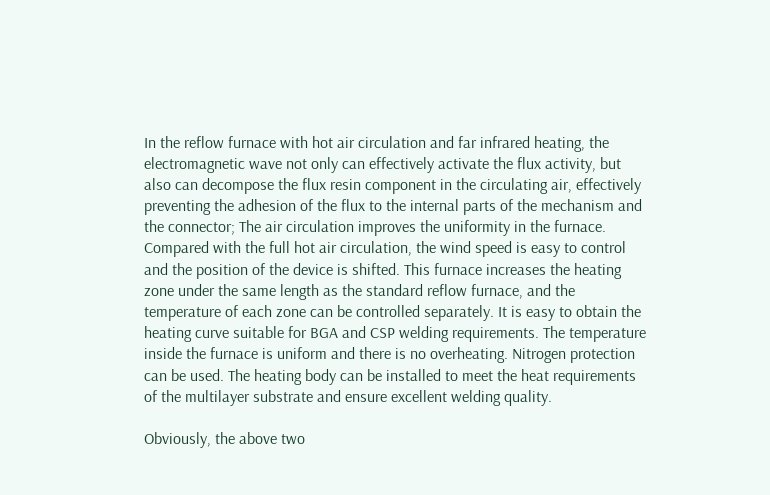In the reflow furnace with hot air circulation and far infrared heating, the electromagnetic wave not only can effectively activate the flux activity, but also can decompose the flux resin component in the circulating air, effectively preventing the adhesion of the flux to the internal parts of the mechanism and the connector; The air circulation improves the uniformity in the furnace. Compared with the full hot air circulation, the wind speed is easy to control and the position of the device is shifted. This furnace increases the heating zone under the same length as the standard reflow furnace, and the temperature of each zone can be controlled separately. It is easy to obtain the heating curve suitable for BGA and CSP welding requirements. The temperature inside the furnace is uniform and there is no overheating. Nitrogen protection can be used. The heating body can be installed to meet the heat requirements of the multilayer substrate and ensure excellent welding quality.

Obviously, the above two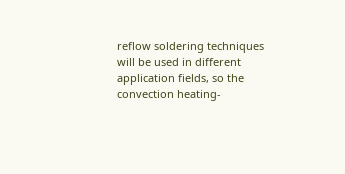reflow soldering techniques will be used in different application fields, so the convection heating-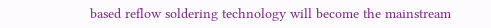based reflow soldering technology will become the mainstream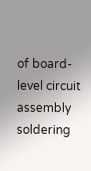of board-level circuit assembly soldering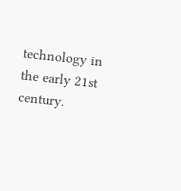technology in the early 21st century.